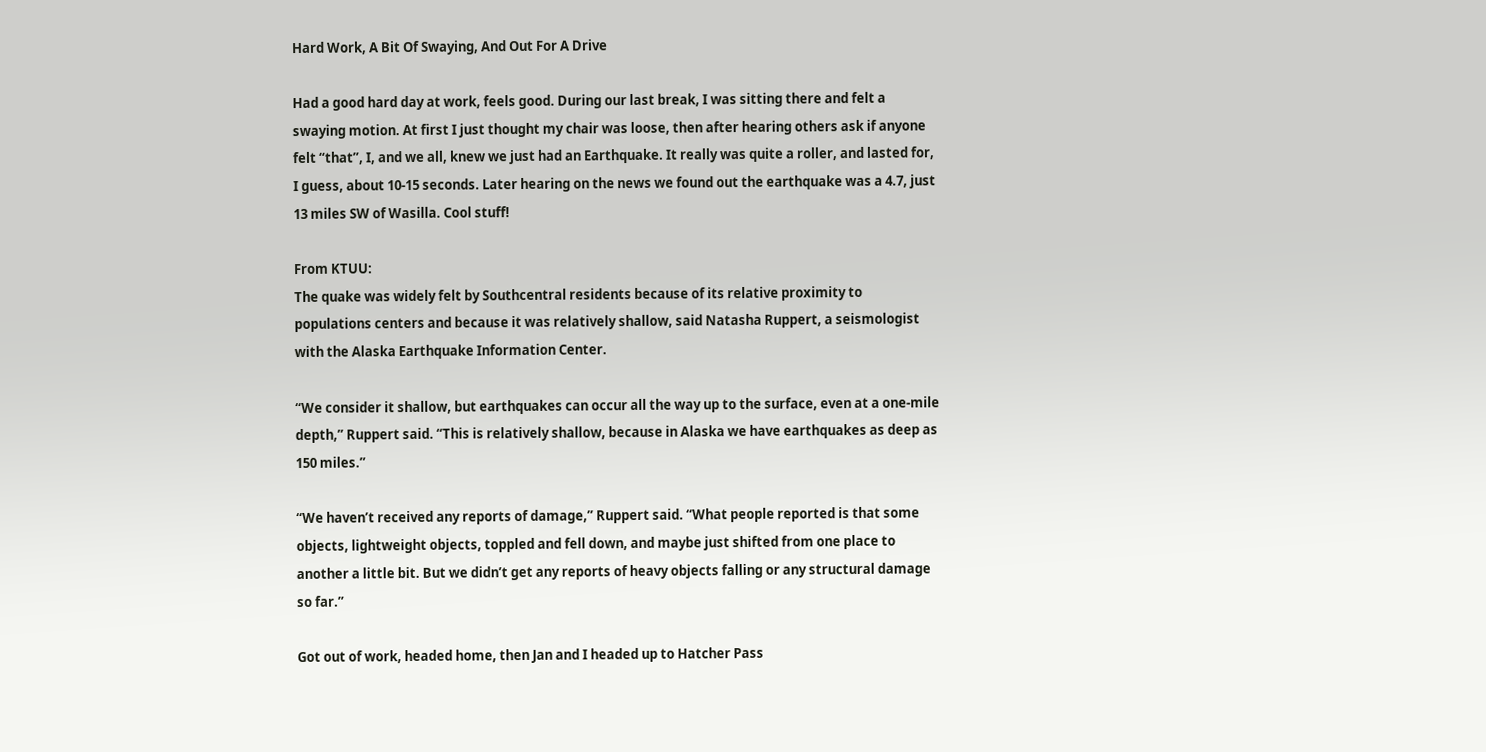Hard Work, A Bit Of Swaying, And Out For A Drive

Had a good hard day at work, feels good. During our last break, I was sitting there and felt a swaying motion. At first I just thought my chair was loose, then after hearing others ask if anyone felt “that”, I, and we all, knew we just had an Earthquake. It really was quite a roller, and lasted for, I guess, about 10-15 seconds. Later hearing on the news we found out the earthquake was a 4.7, just 13 miles SW of Wasilla. Cool stuff!

From KTUU:
The quake was widely felt by Southcentral residents because of its relative proximity to populations centers and because it was relatively shallow, said Natasha Ruppert, a seismologist with the Alaska Earthquake Information Center.

“We consider it shallow, but earthquakes can occur all the way up to the surface, even at a one-mile depth,” Ruppert said. “This is relatively shallow, because in Alaska we have earthquakes as deep as 150 miles.”

“We haven’t received any reports of damage,” Ruppert said. “What people reported is that some objects, lightweight objects, toppled and fell down, and maybe just shifted from one place to another a little bit. But we didn’t get any reports of heavy objects falling or any structural damage so far.”

Got out of work, headed home, then Jan and I headed up to Hatcher Pass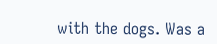with the dogs. Was a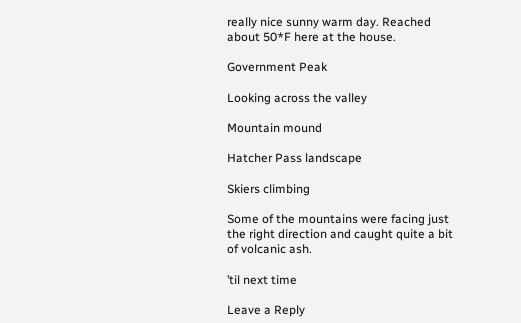really nice sunny warm day. Reached about 50*F here at the house.

Government Peak

Looking across the valley

Mountain mound

Hatcher Pass landscape

Skiers climbing

Some of the mountains were facing just the right direction and caught quite a bit of volcanic ash.

’til next time

Leave a Reply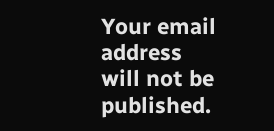Your email address will not be published.